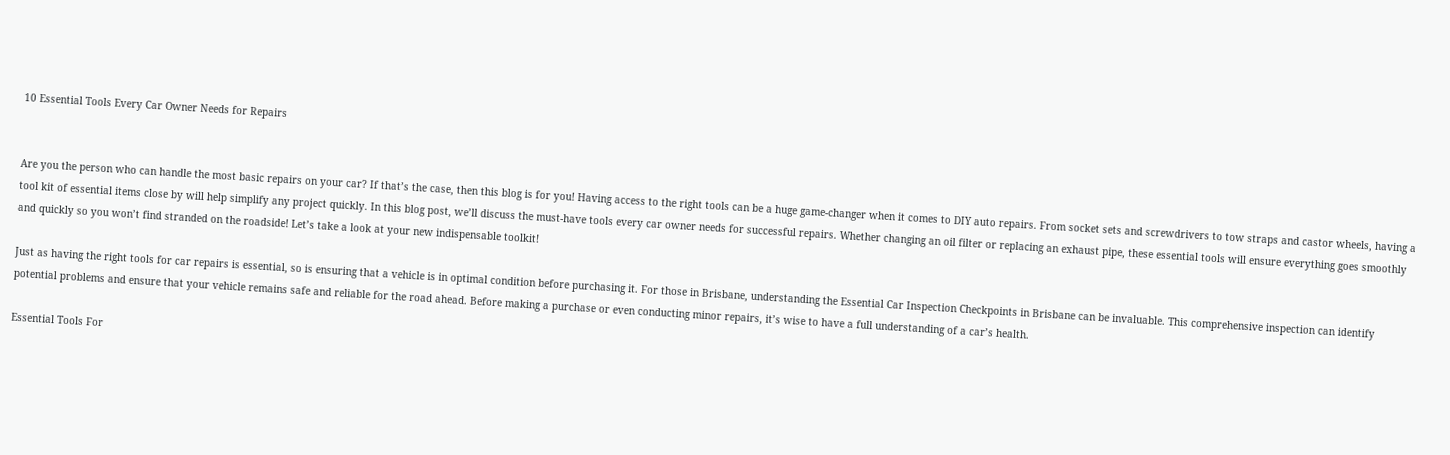10 Essential Tools Every Car Owner Needs for Repairs


Are you the person who can handle the most basic repairs on your car? If that’s the case, then this blog is for you! Having access to the right tools can be a huge game-changer when it comes to DIY auto repairs. From socket sets and screwdrivers to tow straps and castor wheels, having a tool kit of essential items close by will help simplify any project quickly. In this blog post, we’ll discuss the must-have tools every car owner needs for successful repairs. Whether changing an oil filter or replacing an exhaust pipe, these essential tools will ensure everything goes smoothly and quickly so you won’t find stranded on the roadside! Let’s take a look at your new indispensable toolkit!

Just as having the right tools for car repairs is essential, so is ensuring that a vehicle is in optimal condition before purchasing it. For those in Brisbane, understanding the Essential Car Inspection Checkpoints in Brisbane can be invaluable. This comprehensive inspection can identify potential problems and ensure that your vehicle remains safe and reliable for the road ahead. Before making a purchase or even conducting minor repairs, it’s wise to have a full understanding of a car’s health.

Essential Tools For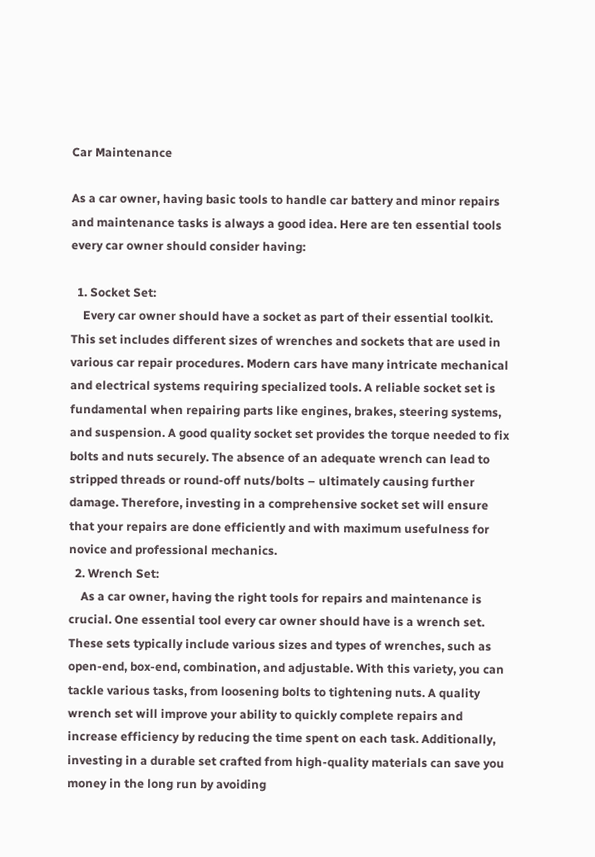Car Maintenance

As a car owner, having basic tools to handle car battery and minor repairs and maintenance tasks is always a good idea. Here are ten essential tools every car owner should consider having:

  1. Socket Set:
    Every car owner should have a socket as part of their essential toolkit. This set includes different sizes of wrenches and sockets that are used in various car repair procedures. Modern cars have many intricate mechanical and electrical systems requiring specialized tools. A reliable socket set is fundamental when repairing parts like engines, brakes, steering systems, and suspension. A good quality socket set provides the torque needed to fix bolts and nuts securely. The absence of an adequate wrench can lead to stripped threads or round-off nuts/bolts – ultimately causing further damage. Therefore, investing in a comprehensive socket set will ensure that your repairs are done efficiently and with maximum usefulness for novice and professional mechanics.
  2. Wrench Set:
    As a car owner, having the right tools for repairs and maintenance is crucial. One essential tool every car owner should have is a wrench set. These sets typically include various sizes and types of wrenches, such as open-end, box-end, combination, and adjustable. With this variety, you can tackle various tasks, from loosening bolts to tightening nuts. A quality wrench set will improve your ability to quickly complete repairs and increase efficiency by reducing the time spent on each task. Additionally, investing in a durable set crafted from high-quality materials can save you money in the long run by avoiding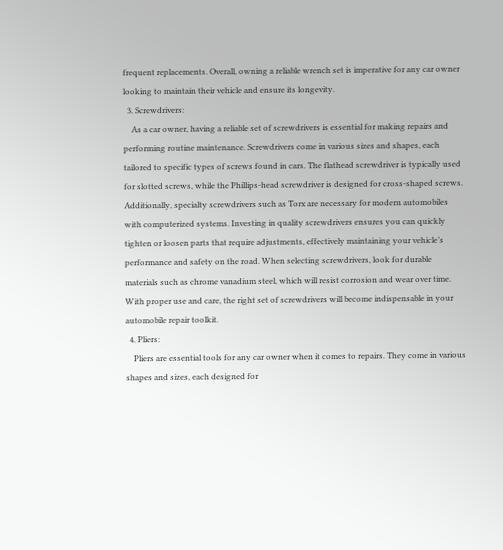frequent replacements. Overall, owning a reliable wrench set is imperative for any car owner looking to maintain their vehicle and ensure its longevity.
  3. Screwdrivers:
    As a car owner, having a reliable set of screwdrivers is essential for making repairs and performing routine maintenance. Screwdrivers come in various sizes and shapes, each tailored to specific types of screws found in cars. The flathead screwdriver is typically used for slotted screws, while the Phillips-head screwdriver is designed for cross-shaped screws. Additionally, specialty screwdrivers such as Torx are necessary for modern automobiles with computerized systems. Investing in quality screwdrivers ensures you can quickly tighten or loosen parts that require adjustments, effectively maintaining your vehicle’s performance and safety on the road. When selecting screwdrivers, look for durable materials such as chrome vanadium steel, which will resist corrosion and wear over time. With proper use and care, the right set of screwdrivers will become indispensable in your automobile repair toolkit.
  4. Pliers:
    Pliers are essential tools for any car owner when it comes to repairs. They come in various shapes and sizes, each designed for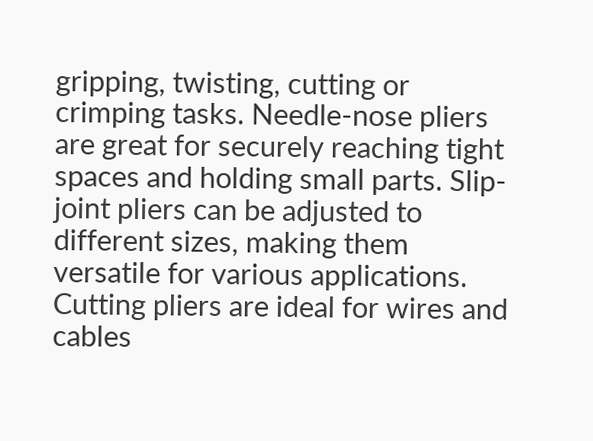gripping, twisting, cutting or crimping tasks. Needle-nose pliers are great for securely reaching tight spaces and holding small parts. Slip-joint pliers can be adjusted to different sizes, making them versatile for various applications. Cutting pliers are ideal for wires and cables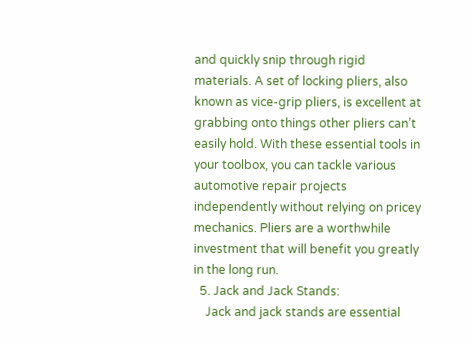and quickly snip through rigid materials. A set of locking pliers, also known as vice-grip pliers, is excellent at grabbing onto things other pliers can’t easily hold. With these essential tools in your toolbox, you can tackle various automotive repair projects independently without relying on pricey mechanics. Pliers are a worthwhile investment that will benefit you greatly in the long run.
  5. Jack and Jack Stands:
    Jack and jack stands are essential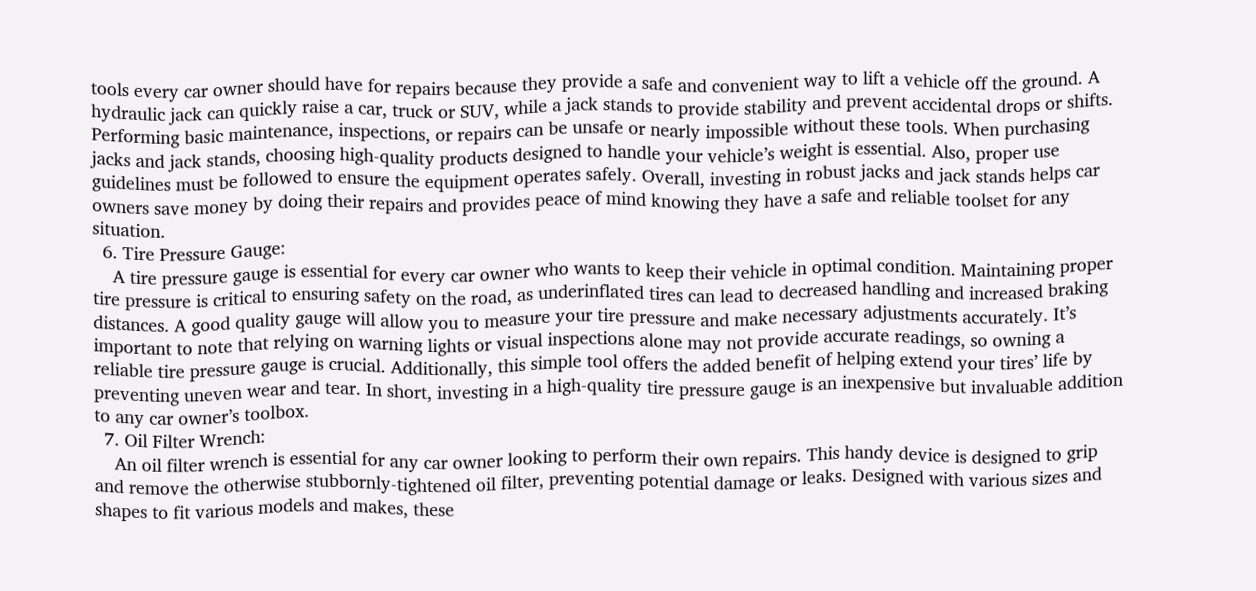tools every car owner should have for repairs because they provide a safe and convenient way to lift a vehicle off the ground. A hydraulic jack can quickly raise a car, truck or SUV, while a jack stands to provide stability and prevent accidental drops or shifts. Performing basic maintenance, inspections, or repairs can be unsafe or nearly impossible without these tools. When purchasing jacks and jack stands, choosing high-quality products designed to handle your vehicle’s weight is essential. Also, proper use guidelines must be followed to ensure the equipment operates safely. Overall, investing in robust jacks and jack stands helps car owners save money by doing their repairs and provides peace of mind knowing they have a safe and reliable toolset for any situation.
  6. Tire Pressure Gauge:
    A tire pressure gauge is essential for every car owner who wants to keep their vehicle in optimal condition. Maintaining proper tire pressure is critical to ensuring safety on the road, as underinflated tires can lead to decreased handling and increased braking distances. A good quality gauge will allow you to measure your tire pressure and make necessary adjustments accurately. It’s important to note that relying on warning lights or visual inspections alone may not provide accurate readings, so owning a reliable tire pressure gauge is crucial. Additionally, this simple tool offers the added benefit of helping extend your tires’ life by preventing uneven wear and tear. In short, investing in a high-quality tire pressure gauge is an inexpensive but invaluable addition to any car owner’s toolbox.
  7. Oil Filter Wrench:
    An oil filter wrench is essential for any car owner looking to perform their own repairs. This handy device is designed to grip and remove the otherwise stubbornly-tightened oil filter, preventing potential damage or leaks. Designed with various sizes and shapes to fit various models and makes, these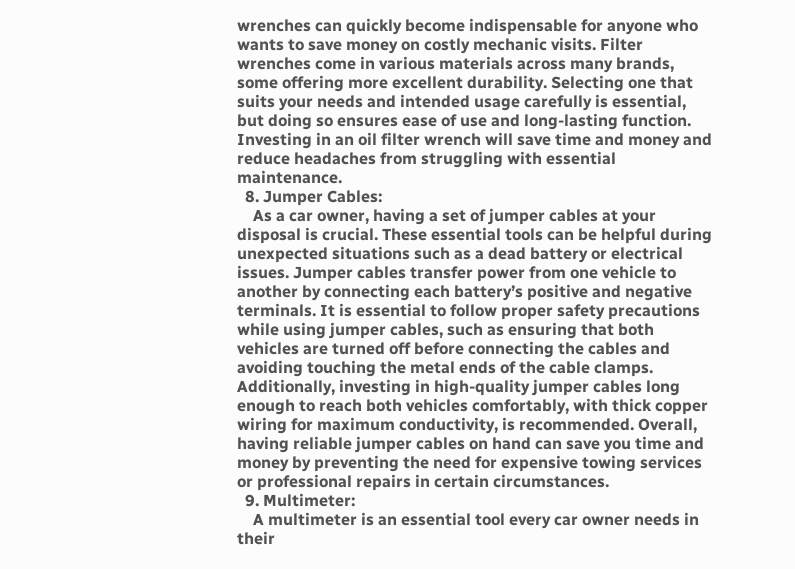wrenches can quickly become indispensable for anyone who wants to save money on costly mechanic visits. Filter wrenches come in various materials across many brands, some offering more excellent durability. Selecting one that suits your needs and intended usage carefully is essential, but doing so ensures ease of use and long-lasting function. Investing in an oil filter wrench will save time and money and reduce headaches from struggling with essential maintenance.
  8. Jumper Cables:
    As a car owner, having a set of jumper cables at your disposal is crucial. These essential tools can be helpful during unexpected situations such as a dead battery or electrical issues. Jumper cables transfer power from one vehicle to another by connecting each battery’s positive and negative terminals. It is essential to follow proper safety precautions while using jumper cables, such as ensuring that both vehicles are turned off before connecting the cables and avoiding touching the metal ends of the cable clamps. Additionally, investing in high-quality jumper cables long enough to reach both vehicles comfortably, with thick copper wiring for maximum conductivity, is recommended. Overall, having reliable jumper cables on hand can save you time and money by preventing the need for expensive towing services or professional repairs in certain circumstances.
  9. Multimeter:
    A multimeter is an essential tool every car owner needs in their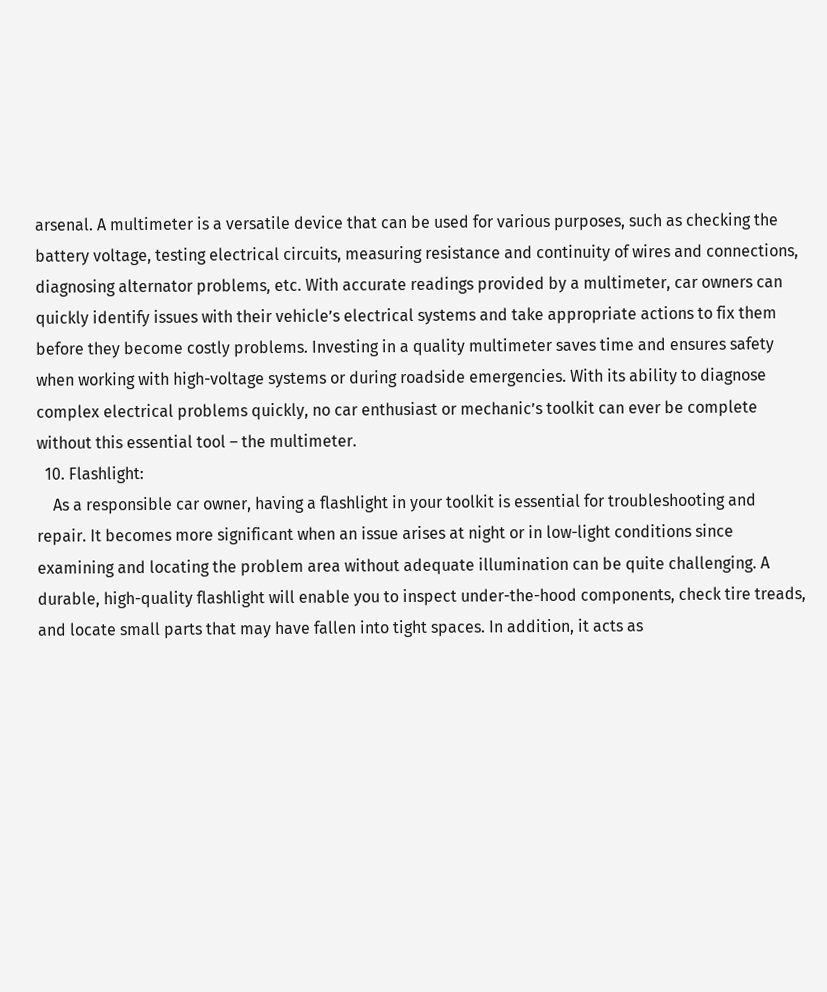arsenal. A multimeter is a versatile device that can be used for various purposes, such as checking the battery voltage, testing electrical circuits, measuring resistance and continuity of wires and connections, diagnosing alternator problems, etc. With accurate readings provided by a multimeter, car owners can quickly identify issues with their vehicle’s electrical systems and take appropriate actions to fix them before they become costly problems. Investing in a quality multimeter saves time and ensures safety when working with high-voltage systems or during roadside emergencies. With its ability to diagnose complex electrical problems quickly, no car enthusiast or mechanic’s toolkit can ever be complete without this essential tool – the multimeter.
  10. Flashlight:
    As a responsible car owner, having a flashlight in your toolkit is essential for troubleshooting and repair. It becomes more significant when an issue arises at night or in low-light conditions since examining and locating the problem area without adequate illumination can be quite challenging. A durable, high-quality flashlight will enable you to inspect under-the-hood components, check tire treads, and locate small parts that may have fallen into tight spaces. In addition, it acts as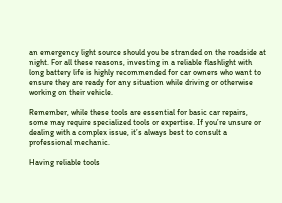an emergency light source should you be stranded on the roadside at night. For all these reasons, investing in a reliable flashlight with long battery life is highly recommended for car owners who want to ensure they are ready for any situation while driving or otherwise working on their vehicle.

Remember, while these tools are essential for basic car repairs, some may require specialized tools or expertise. If you’re unsure or dealing with a complex issue, it’s always best to consult a professional mechanic.

Having reliable tools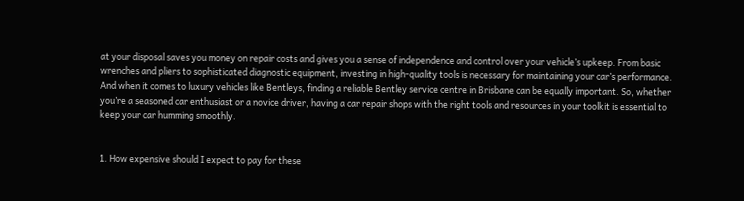at your disposal saves you money on repair costs and gives you a sense of independence and control over your vehicle’s upkeep. From basic wrenches and pliers to sophisticated diagnostic equipment, investing in high-quality tools is necessary for maintaining your car’s performance. And when it comes to luxury vehicles like Bentleys, finding a reliable Bentley service centre in Brisbane can be equally important. So, whether you’re a seasoned car enthusiast or a novice driver, having a car repair shops with the right tools and resources in your toolkit is essential to keep your car humming smoothly.


1. How expensive should I expect to pay for these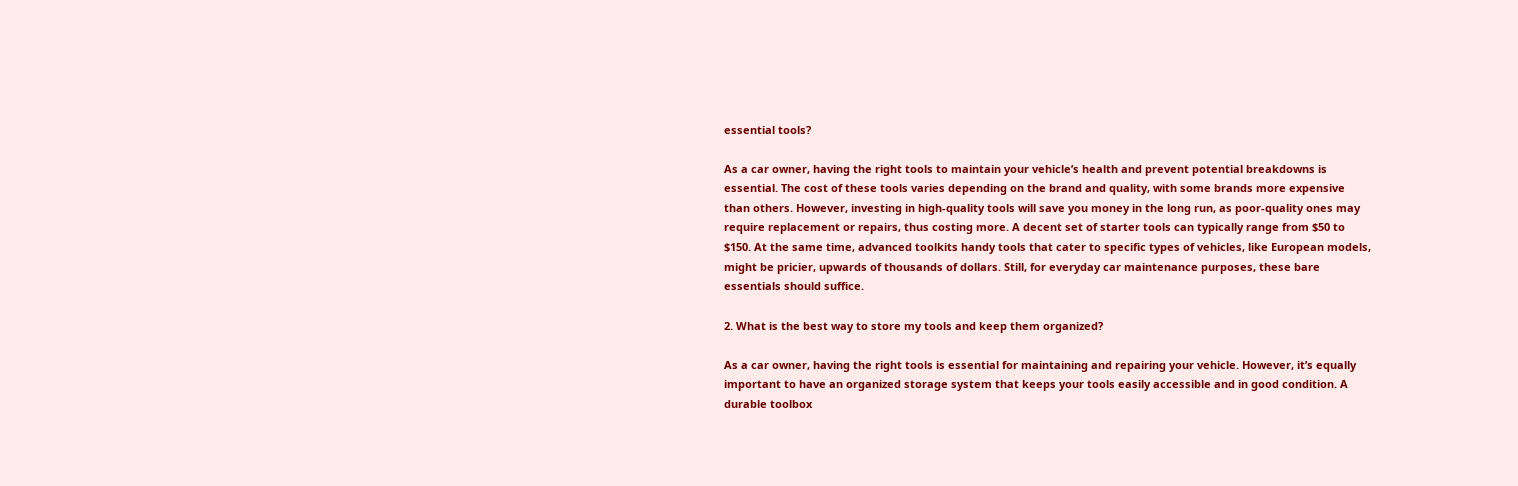essential tools?

As a car owner, having the right tools to maintain your vehicle’s health and prevent potential breakdowns is essential. The cost of these tools varies depending on the brand and quality, with some brands more expensive than others. However, investing in high-quality tools will save you money in the long run, as poor-quality ones may require replacement or repairs, thus costing more. A decent set of starter tools can typically range from $50 to $150. At the same time, advanced toolkits handy tools that cater to specific types of vehicles, like European models, might be pricier, upwards of thousands of dollars. Still, for everyday car maintenance purposes, these bare essentials should suffice.

2. What is the best way to store my tools and keep them organized?

As a car owner, having the right tools is essential for maintaining and repairing your vehicle. However, it’s equally important to have an organized storage system that keeps your tools easily accessible and in good condition. A durable toolbox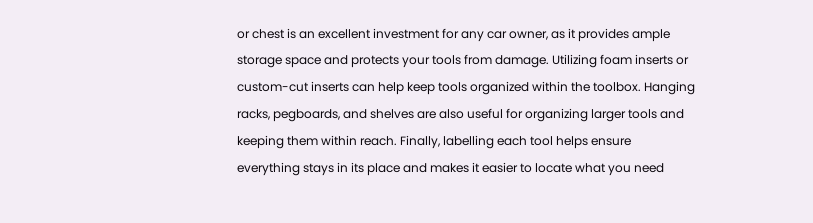or chest is an excellent investment for any car owner, as it provides ample storage space and protects your tools from damage. Utilizing foam inserts or custom-cut inserts can help keep tools organized within the toolbox. Hanging racks, pegboards, and shelves are also useful for organizing larger tools and keeping them within reach. Finally, labelling each tool helps ensure everything stays in its place and makes it easier to locate what you need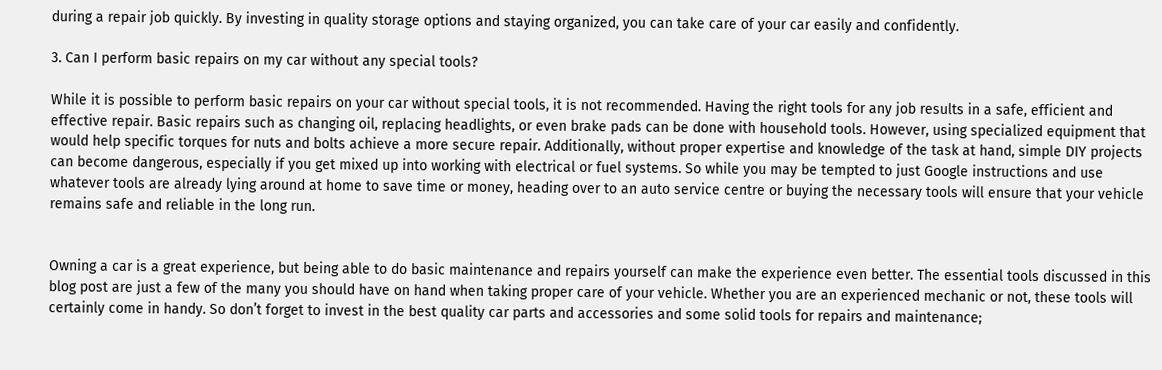during a repair job quickly. By investing in quality storage options and staying organized, you can take care of your car easily and confidently.

3. Can I perform basic repairs on my car without any special tools?

While it is possible to perform basic repairs on your car without special tools, it is not recommended. Having the right tools for any job results in a safe, efficient and effective repair. Basic repairs such as changing oil, replacing headlights, or even brake pads can be done with household tools. However, using specialized equipment that would help specific torques for nuts and bolts achieve a more secure repair. Additionally, without proper expertise and knowledge of the task at hand, simple DIY projects can become dangerous, especially if you get mixed up into working with electrical or fuel systems. So while you may be tempted to just Google instructions and use whatever tools are already lying around at home to save time or money, heading over to an auto service centre or buying the necessary tools will ensure that your vehicle remains safe and reliable in the long run.


Owning a car is a great experience, but being able to do basic maintenance and repairs yourself can make the experience even better. The essential tools discussed in this blog post are just a few of the many you should have on hand when taking proper care of your vehicle. Whether you are an experienced mechanic or not, these tools will certainly come in handy. So don’t forget to invest in the best quality car parts and accessories and some solid tools for repairs and maintenance;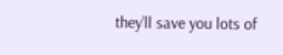they’ll save you lots of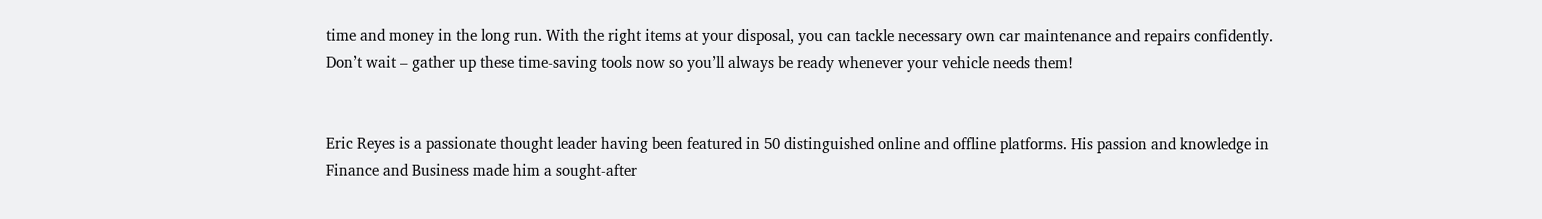time and money in the long run. With the right items at your disposal, you can tackle necessary own car maintenance and repairs confidently. Don’t wait – gather up these time-saving tools now so you’ll always be ready whenever your vehicle needs them!


Eric Reyes is a passionate thought leader having been featured in 50 distinguished online and offline platforms. His passion and knowledge in Finance and Business made him a sought-after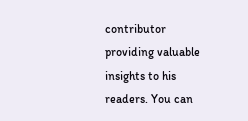contributor providing valuable insights to his readers. You can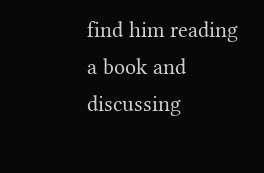find him reading a book and discussing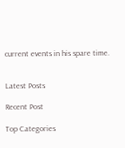current events in his spare time.


Latest Posts

Recent Post

Top Categories